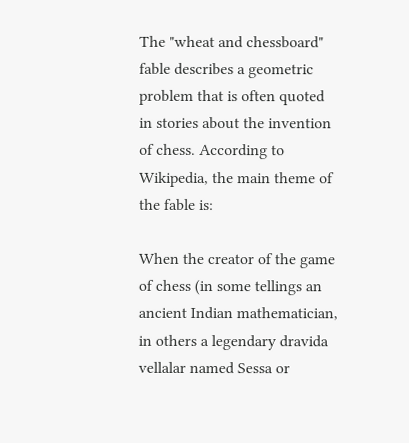The "wheat and chessboard" fable describes a geometric problem that is often quoted in stories about the invention of chess. According to Wikipedia, the main theme of the fable is:

When the creator of the game of chess (in some tellings an ancient Indian mathematician, in others a legendary dravida vellalar named Sessa or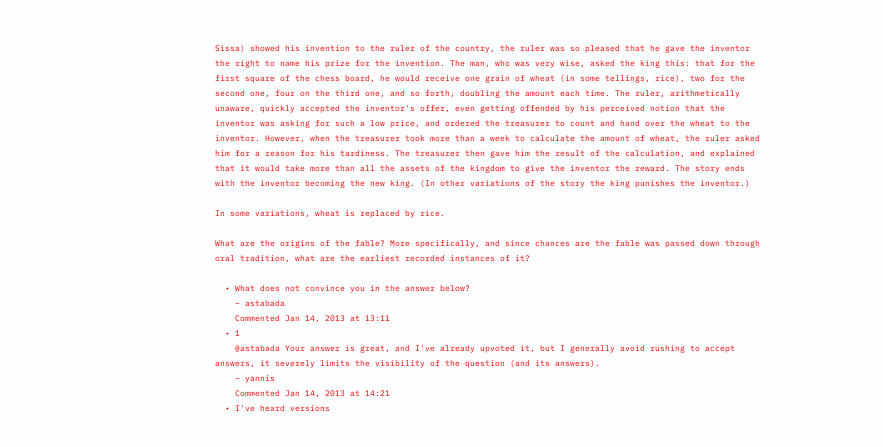Sissa) showed his invention to the ruler of the country, the ruler was so pleased that he gave the inventor the right to name his prize for the invention. The man, who was very wise, asked the king this: that for the first square of the chess board, he would receive one grain of wheat (in some tellings, rice), two for the second one, four on the third one, and so forth, doubling the amount each time. The ruler, arithmetically unaware, quickly accepted the inventor's offer, even getting offended by his perceived notion that the inventor was asking for such a low price, and ordered the treasurer to count and hand over the wheat to the inventor. However, when the treasurer took more than a week to calculate the amount of wheat, the ruler asked him for a reason for his tardiness. The treasurer then gave him the result of the calculation, and explained that it would take more than all the assets of the kingdom to give the inventor the reward. The story ends with the inventor becoming the new king. (In other variations of the story the king punishes the inventor.)

In some variations, wheat is replaced by rice.

What are the origins of the fable? More specifically, and since chances are the fable was passed down through oral tradition, what are the earliest recorded instances of it?

  • What does not convince you in the answer below?
    – astabada
    Commented Jan 14, 2013 at 13:11
  • 1
    @astabada Your answer is great, and I've already upvoted it, but I generally avoid rushing to accept answers, it severely limits the visibility of the question (and its answers).
    – yannis
    Commented Jan 14, 2013 at 14:21
  • I've heard versions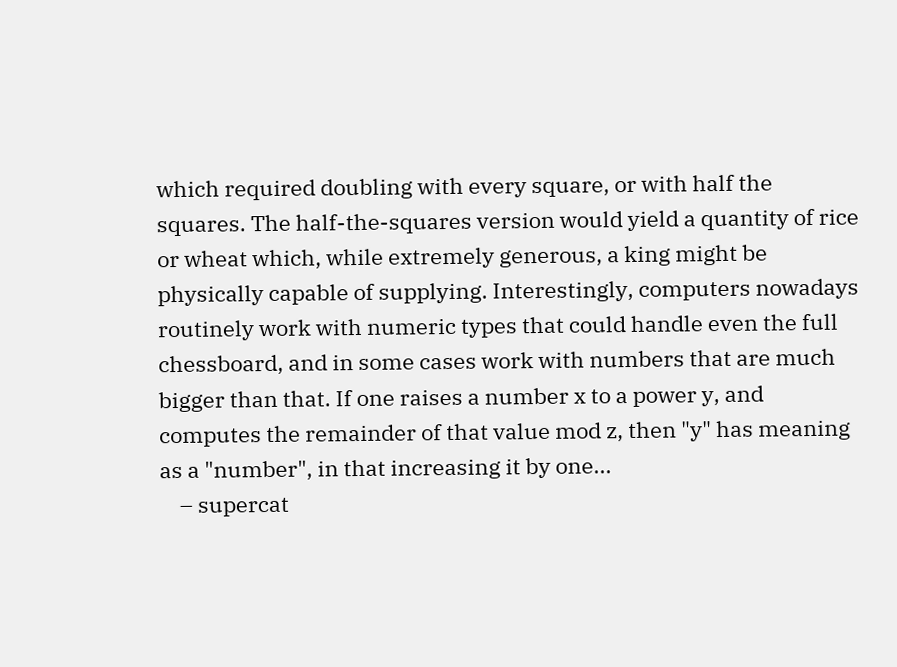which required doubling with every square, or with half the squares. The half-the-squares version would yield a quantity of rice or wheat which, while extremely generous, a king might be physically capable of supplying. Interestingly, computers nowadays routinely work with numeric types that could handle even the full chessboard, and in some cases work with numbers that are much bigger than that. If one raises a number x to a power y, and computes the remainder of that value mod z, then "y" has meaning as a "number", in that increasing it by one...
    – supercat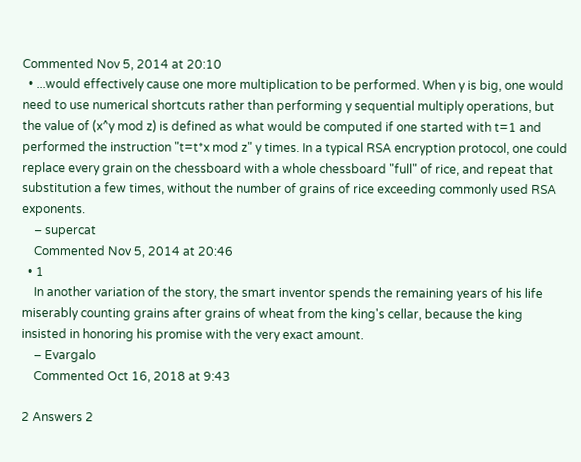Commented Nov 5, 2014 at 20:10
  • ...would effectively cause one more multiplication to be performed. When y is big, one would need to use numerical shortcuts rather than performing y sequential multiply operations, but the value of (x^y mod z) is defined as what would be computed if one started with t=1 and performed the instruction "t=t*x mod z" y times. In a typical RSA encryption protocol, one could replace every grain on the chessboard with a whole chessboard "full" of rice, and repeat that substitution a few times, without the number of grains of rice exceeding commonly used RSA exponents.
    – supercat
    Commented Nov 5, 2014 at 20:46
  • 1
    In another variation of the story, the smart inventor spends the remaining years of his life miserably counting grains after grains of wheat from the king's cellar, because the king insisted in honoring his promise with the very exact amount.
    – Evargalo
    Commented Oct 16, 2018 at 9:43

2 Answers 2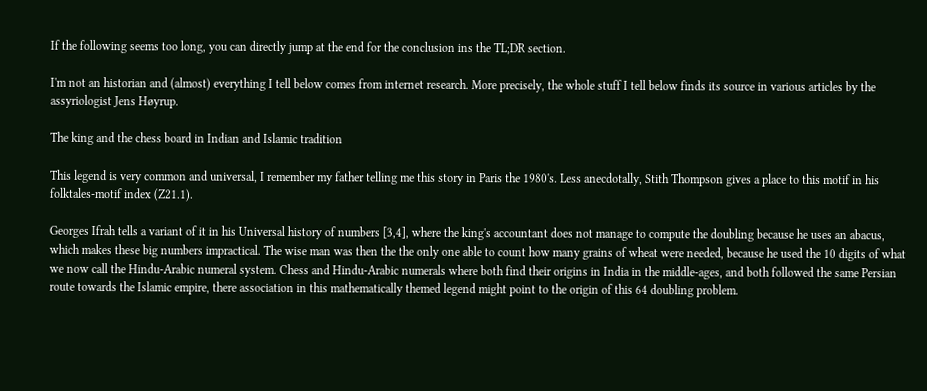If the following seems too long, you can directly jump at the end for the conclusion ins the TL;DR section.

I'm not an historian and (almost) everything I tell below comes from internet research. More precisely, the whole stuff I tell below finds its source in various articles by the assyriologist Jens Høyrup.

The king and the chess board in Indian and Islamic tradition

This legend is very common and universal, I remember my father telling me this story in Paris the 1980's. Less anecdotally, Stith Thompson gives a place to this motif in his folktales-motif index (Z21.1).

Georges Ifrah tells a variant of it in his Universal history of numbers [3,4], where the king's accountant does not manage to compute the doubling because he uses an abacus, which makes these big numbers impractical. The wise man was then the the only one able to count how many grains of wheat were needed, because he used the 10 digits of what we now call the Hindu-Arabic numeral system. Chess and Hindu-Arabic numerals where both find their origins in India in the middle-ages, and both followed the same Persian route towards the Islamic empire, there association in this mathematically themed legend might point to the origin of this 64 doubling problem.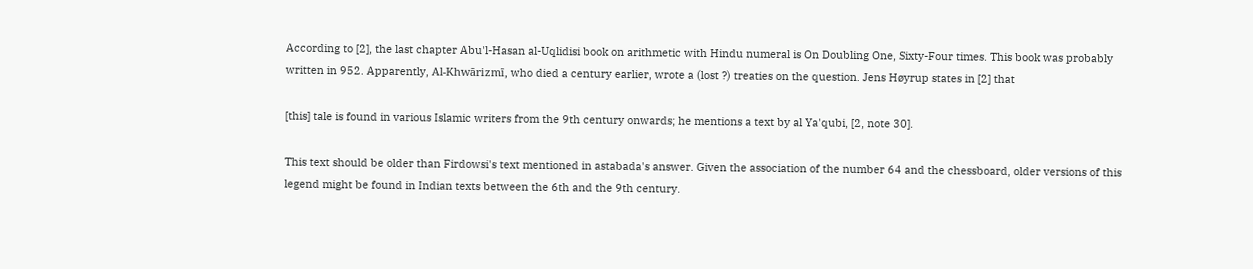According to [2], the last chapter Abu'l-Hasan al-Uqlidisi book on arithmetic with Hindu numeral is On Doubling One, Sixty-Four times. This book was probably written in 952. Apparently, Al-Khwārizmī, who died a century earlier, wrote a (lost ?) treaties on the question. Jens Høyrup states in [2] that

[this] tale is found in various Islamic writers from the 9th century onwards; he mentions a text by al Ya'qubi, [2, note 30].

This text should be older than Firdowsi's text mentioned in astabada's answer. Given the association of the number 64 and the chessboard, older versions of this legend might be found in Indian texts between the 6th and the 9th century.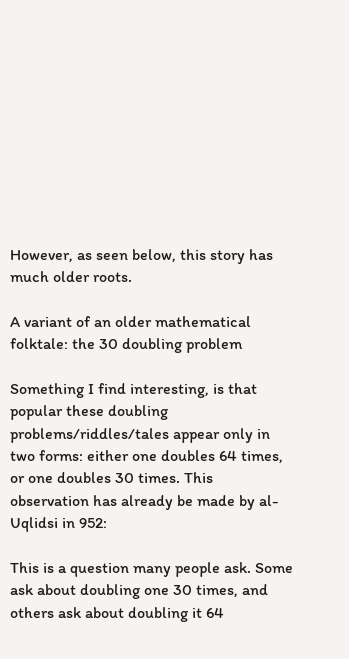However, as seen below, this story has much older roots.

A variant of an older mathematical folktale: the 30 doubling problem

Something I find interesting, is that popular these doubling problems/riddles/tales appear only in two forms: either one doubles 64 times, or one doubles 30 times. This observation has already be made by al-Uqlidsi in 952:

This is a question many people ask. Some ask about doubling one 30 times, and others ask about doubling it 64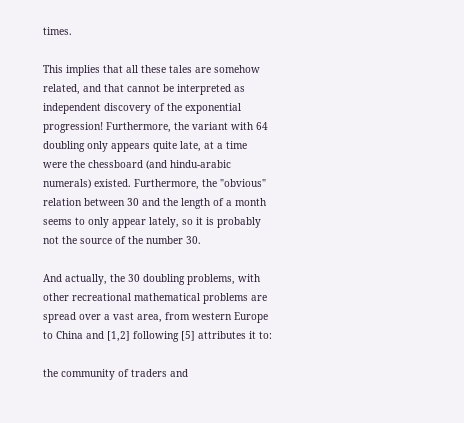times.

This implies that all these tales are somehow related, and that cannot be interpreted as independent discovery of the exponential progression! Furthermore, the variant with 64 doubling only appears quite late, at a time were the chessboard (and hindu-arabic numerals) existed. Furthermore, the "obvious" relation between 30 and the length of a month seems to only appear lately, so it is probably not the source of the number 30.

And actually, the 30 doubling problems, with other recreational mathematical problems are spread over a vast area, from western Europe to China and [1,2] following [5] attributes it to:

the community of traders and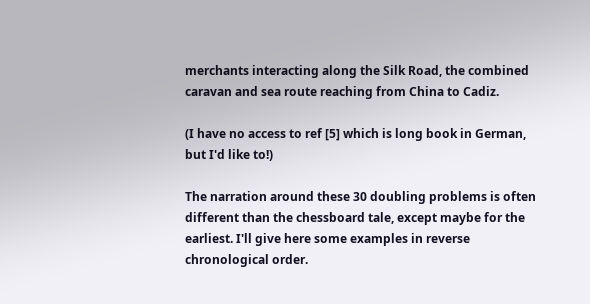merchants interacting along the Silk Road, the combined caravan and sea route reaching from China to Cadiz.

(I have no access to ref [5] which is long book in German, but I'd like to!)

The narration around these 30 doubling problems is often different than the chessboard tale, except maybe for the earliest. I'll give here some examples in reverse chronological order.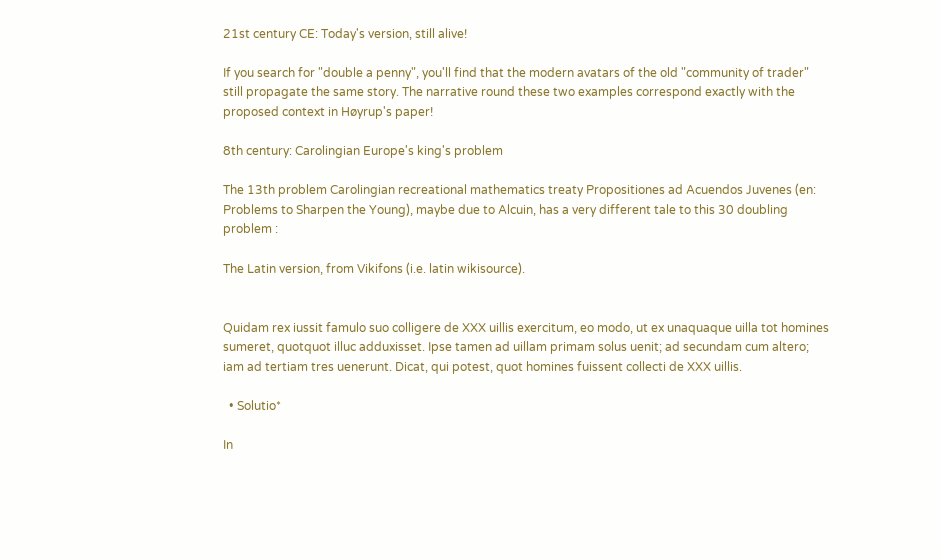21st century CE: Today's version, still alive!

If you search for "double a penny", you'll find that the modern avatars of the old "community of trader" still propagate the same story. The narrative round these two examples correspond exactly with the proposed context in Høyrup's paper!

8th century: Carolingian Europe's king's problem

The 13th problem Carolingian recreational mathematics treaty Propositiones ad Acuendos Juvenes (en: Problems to Sharpen the Young), maybe due to Alcuin, has a very different tale to this 30 doubling problem :

The Latin version, from Vikifons (i.e. latin wikisource).


Quidam rex iussit famulo suo colligere de XXX uillis exercitum, eo modo, ut ex unaquaque uilla tot homines sumeret, quotquot illuc adduxisset. Ipse tamen ad uillam primam solus uenit; ad secundam cum altero; iam ad tertiam tres uenerunt. Dicat, qui potest, quot homines fuissent collecti de XXX uillis.

  • Solutio*

In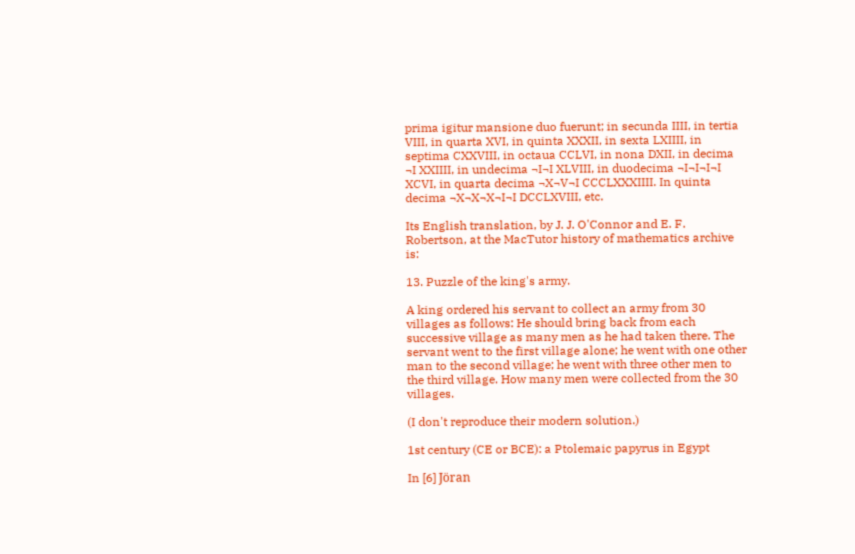prima igitur mansione duo fuerunt; in secunda IIII, in tertia VIII, in quarta XVI, in quinta XXXII, in sexta LXIIII, in septima CXXVIII, in octaua CCLVI, in nona DXII, in decima ¬I XXIIII, in undecima ¬I¬I XLVIII, in duodecima ¬I¬I¬I¬I XCVI, in quarta decima ¬X¬V¬I CCCLXXXIIII. In quinta decima ¬X¬X¬X¬I¬I DCCLXVIII, etc.

Its English translation, by J. J. O'Connor and E. F. Robertson, at the MacTutor history of mathematics archive is:

13. Puzzle of the king's army.

A king ordered his servant to collect an army from 30 villages as follows: He should bring back from each successive village as many men as he had taken there. The servant went to the first village alone; he went with one other man to the second village; he went with three other men to the third village. How many men were collected from the 30 villages.

(I don't reproduce their modern solution.)

1st century (CE or BCE): a Ptolemaic papyrus in Egypt

In [6] Jöran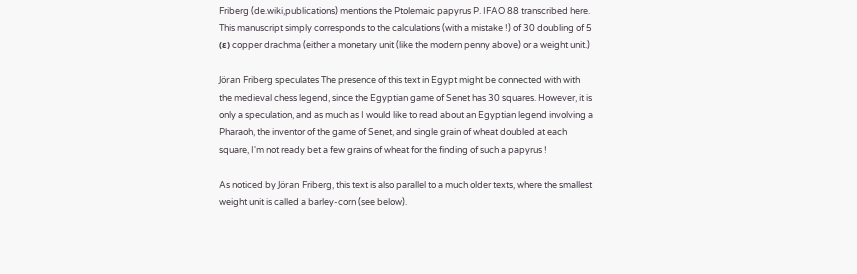Friberg (de.wiki,publications) mentions the Ptolemaic papyrus P. IFAO 88 transcribed here. This manuscript simply corresponds to the calculations (with a mistake !) of 30 doubling of 5 (ε) copper drachma (either a monetary unit (like the modern penny above) or a weight unit.)

Jöran Friberg speculates The presence of this text in Egypt might be connected with with the medieval chess legend, since the Egyptian game of Senet has 30 squares. However, it is only a speculation, and as much as I would like to read about an Egyptian legend involving a Pharaoh, the inventor of the game of Senet, and single grain of wheat doubled at each square, I'm not ready bet a few grains of wheat for the finding of such a papyrus !

As noticed by Jöran Friberg, this text is also parallel to a much older texts, where the smallest weight unit is called a barley-corn (see below).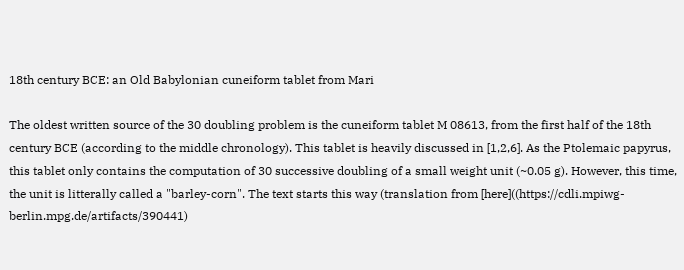18th century BCE: an Old Babylonian cuneiform tablet from Mari

The oldest written source of the 30 doubling problem is the cuneiform tablet M 08613, from the first half of the 18th century BCE (according to the middle chronology). This tablet is heavily discussed in [1,2,6]. As the Ptolemaic papyrus, this tablet only contains the computation of 30 successive doubling of a small weight unit (~0.05 g). However, this time, the unit is litterally called a "barley-corn". The text starts this way (translation from [here]((https://cdli.mpiwg-berlin.mpg.de/artifacts/390441)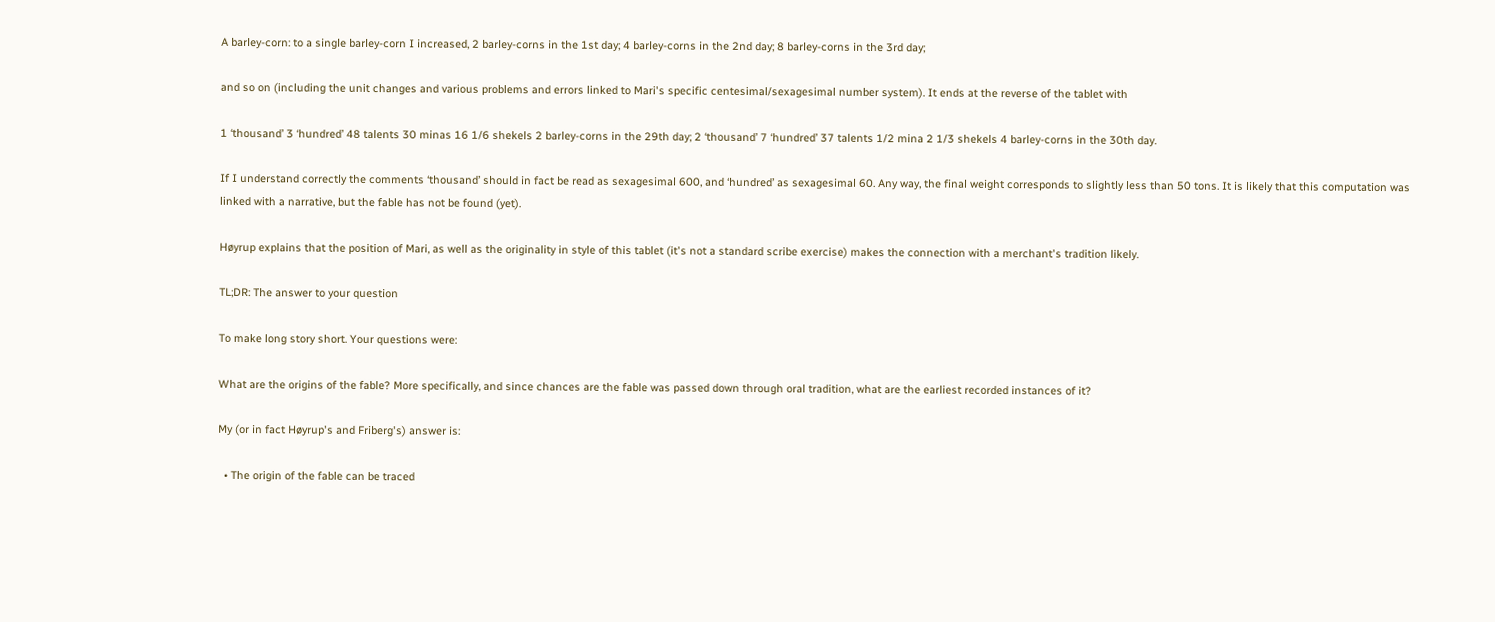A barley-corn: to a single barley-corn I increased, 2 barley-corns in the 1st day; 4 barley-corns in the 2nd day; 8 barley-corns in the 3rd day;

and so on (including the unit changes and various problems and errors linked to Mari's specific centesimal/sexagesimal number system). It ends at the reverse of the tablet with

1 ‘thousand’ 3 ‘hundred’ 48 talents 30 minas 16 1/6 shekels 2 barley-corns in the 29th day; 2 ‘thousand’ 7 ‘hundred’ 37 talents 1/2 mina 2 1/3 shekels 4 barley-corns in the 30th day.

If I understand correctly the comments ‘thousand’ should in fact be read as sexagesimal 600, and ‘hundred’ as sexagesimal 60. Any way, the final weight corresponds to slightly less than 50 tons. It is likely that this computation was linked with a narrative, but the fable has not be found (yet).

Høyrup explains that the position of Mari, as well as the originality in style of this tablet (it's not a standard scribe exercise) makes the connection with a merchant's tradition likely.

TL;DR: The answer to your question

To make long story short. Your questions were:

What are the origins of the fable? More specifically, and since chances are the fable was passed down through oral tradition, what are the earliest recorded instances of it?

My (or in fact Høyrup's and Friberg's) answer is:

  • The origin of the fable can be traced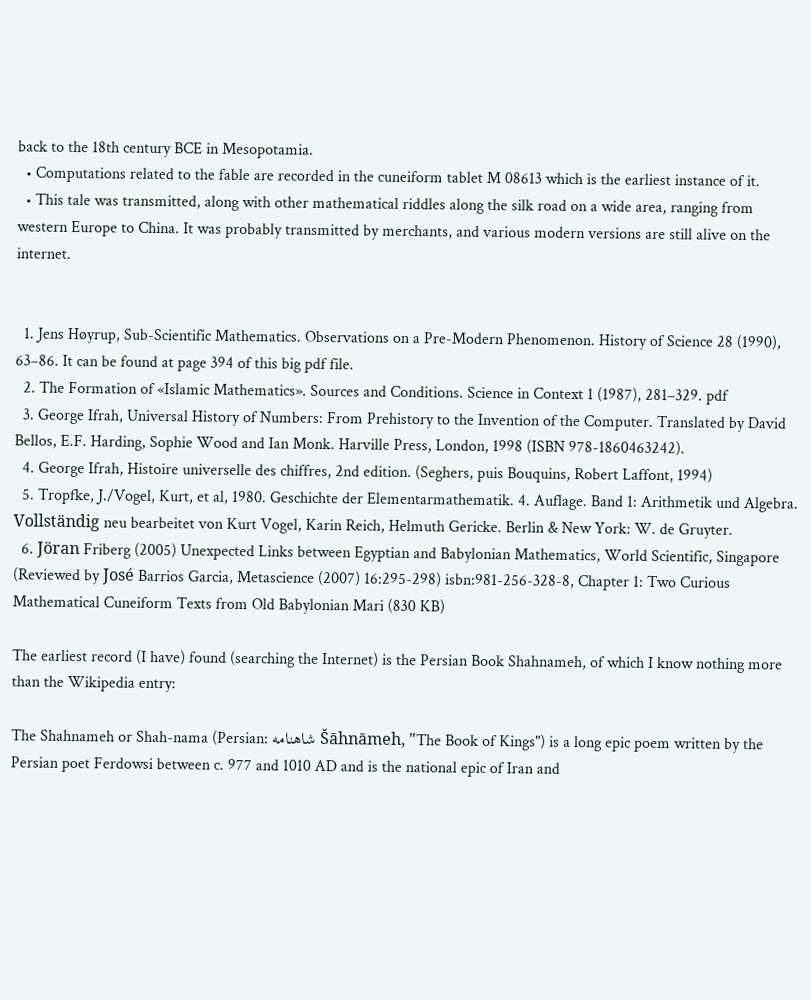back to the 18th century BCE in Mesopotamia.
  • Computations related to the fable are recorded in the cuneiform tablet M 08613 which is the earliest instance of it.
  • This tale was transmitted, along with other mathematical riddles along the silk road on a wide area, ranging from western Europe to China. It was probably transmitted by merchants, and various modern versions are still alive on the internet.


  1. Jens Høyrup, Sub-Scientific Mathematics. Observations on a Pre-Modern Phenomenon. History of Science 28 (1990), 63–86. It can be found at page 394 of this big pdf file.
  2. The Formation of «Islamic Mathematics». Sources and Conditions. Science in Context 1 (1987), 281–329. pdf
  3. George Ifrah, Universal History of Numbers: From Prehistory to the Invention of the Computer. Translated by David Bellos, E.F. Harding, Sophie Wood and Ian Monk. Harville Press, London, 1998 (ISBN 978-1860463242).
  4. George Ifrah, Histoire universelle des chiffres, 2nd edition. (Seghers, puis Bouquins, Robert Laffont, 1994)
  5. Tropfke, J./Vogel, Kurt, et al, 1980. Geschichte der Elementarmathematik. 4. Auflage. Band 1: Arithmetik und Algebra. Vollständig neu bearbeitet von Kurt Vogel, Karin Reich, Helmuth Gericke. Berlin & New York: W. de Gruyter.
  6. Jöran Friberg (2005) Unexpected Links between Egyptian and Babylonian Mathematics, World Scientific, Singapore (Reviewed by José Barrios Garcia, Metascience (2007) 16:295-298) isbn:981-256-328-8, Chapter 1: Two Curious Mathematical Cuneiform Texts from Old Babylonian Mari (830 KB)

The earliest record (I have) found (searching the Internet) is the Persian Book Shahnameh, of which I know nothing more than the Wikipedia entry:

The Shahnameh or Shah-nama (Persian: شاهنامه Šāhnāmeh, "The Book of Kings") is a long epic poem written by the Persian poet Ferdowsi between c. 977 and 1010 AD and is the national epic of Iran and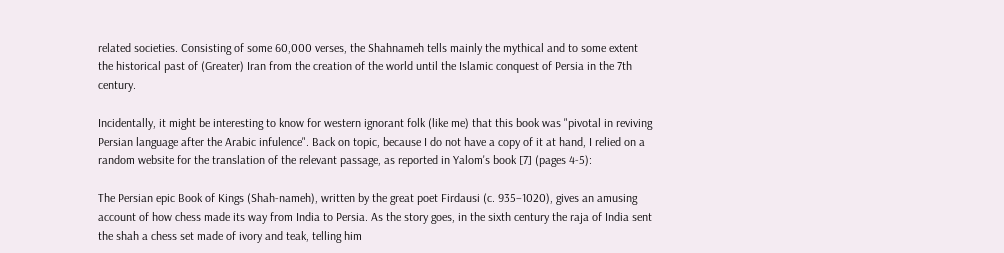related societies. Consisting of some 60,000 verses, the Shahnameh tells mainly the mythical and to some extent the historical past of (Greater) Iran from the creation of the world until the Islamic conquest of Persia in the 7th century.

Incidentally, it might be interesting to know for western ignorant folk (like me) that this book was "pivotal in reviving Persian language after the Arabic infulence". Back on topic, because I do not have a copy of it at hand, I relied on a random website for the translation of the relevant passage, as reported in Yalom's book [7] (pages 4-5):

The Persian epic Book of Kings (Shah-nameh), written by the great poet Firdausi (c. 935–1020), gives an amusing account of how chess made its way from India to Persia. As the story goes, in the sixth century the raja of India sent the shah a chess set made of ivory and teak, telling him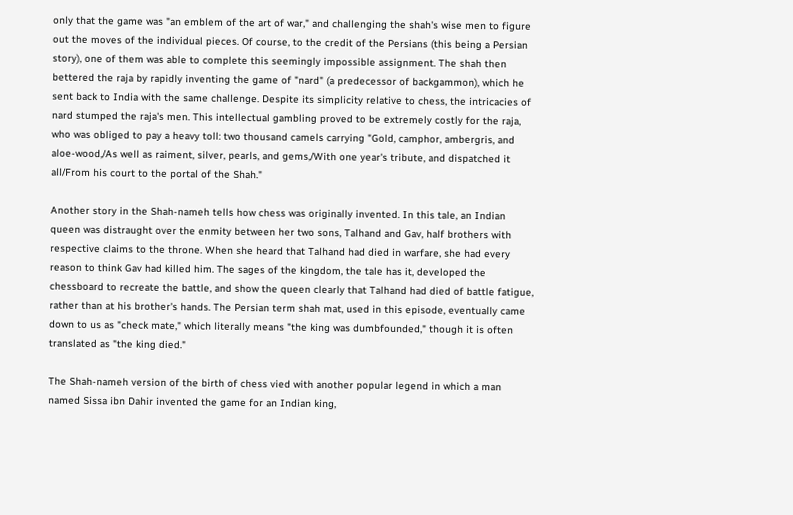only that the game was "an emblem of the art of war," and challenging the shah's wise men to figure out the moves of the individual pieces. Of course, to the credit of the Persians (this being a Persian story), one of them was able to complete this seemingly impossible assignment. The shah then bettered the raja by rapidly inventing the game of "nard" (a predecessor of backgammon), which he sent back to India with the same challenge. Despite its simplicity relative to chess, the intricacies of nard stumped the raja's men. This intellectual gambling proved to be extremely costly for the raja, who was obliged to pay a heavy toll: two thousand camels carrying "Gold, camphor, ambergris, and aloe-wood,/As well as raiment, silver, pearls, and gems,/With one year's tribute, and dispatched it all/From his court to the portal of the Shah."

Another story in the Shah-nameh tells how chess was originally invented. In this tale, an Indian queen was distraught over the enmity between her two sons, Talhand and Gav, half brothers with respective claims to the throne. When she heard that Talhand had died in warfare, she had every reason to think Gav had killed him. The sages of the kingdom, the tale has it, developed the chessboard to recreate the battle, and show the queen clearly that Talhand had died of battle fatigue, rather than at his brother's hands. The Persian term shah mat, used in this episode, eventually came down to us as "check mate," which literally means "the king was dumbfounded," though it is often translated as "the king died."

The Shah-nameh version of the birth of chess vied with another popular legend in which a man named Sissa ibn Dahir invented the game for an Indian king,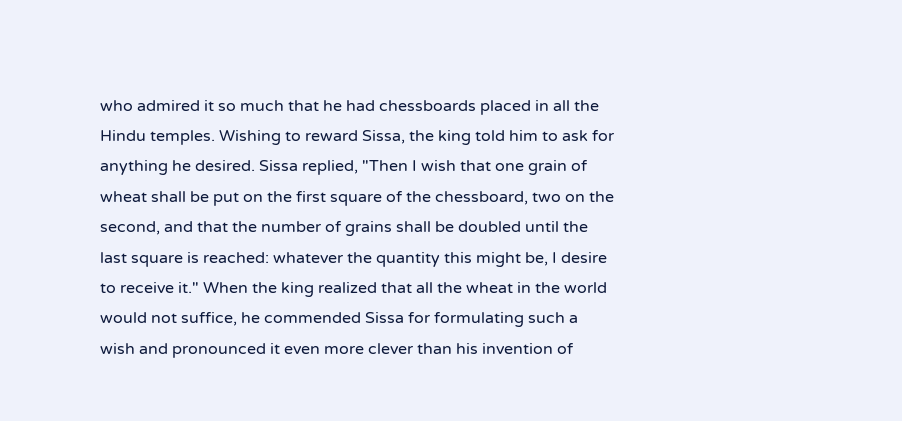who admired it so much that he had chessboards placed in all the Hindu temples. Wishing to reward Sissa, the king told him to ask for anything he desired. Sissa replied, "Then I wish that one grain of wheat shall be put on the first square of the chessboard, two on the second, and that the number of grains shall be doubled until the last square is reached: whatever the quantity this might be, I desire to receive it." When the king realized that all the wheat in the world would not suffice, he commended Sissa for formulating such a wish and pronounced it even more clever than his invention of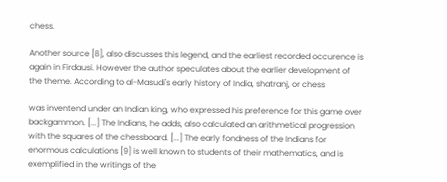chess.

Another source [8], also discusses this legend, and the earliest recorded occurence is again in Firdausi. However the author speculates about the earlier development of the theme. According to al-Masudi's early history of India, shatranj, or chess

was inventend under an Indian king, who expressed his preference for this game over backgammon. [...] The Indians, he adds, also calculated an arithmetical progression with the squares of the chessboard. [...] The early fondness of the Indians for enormous calculations [9] is well known to students of their mathematics, and is exemplified in the writings of the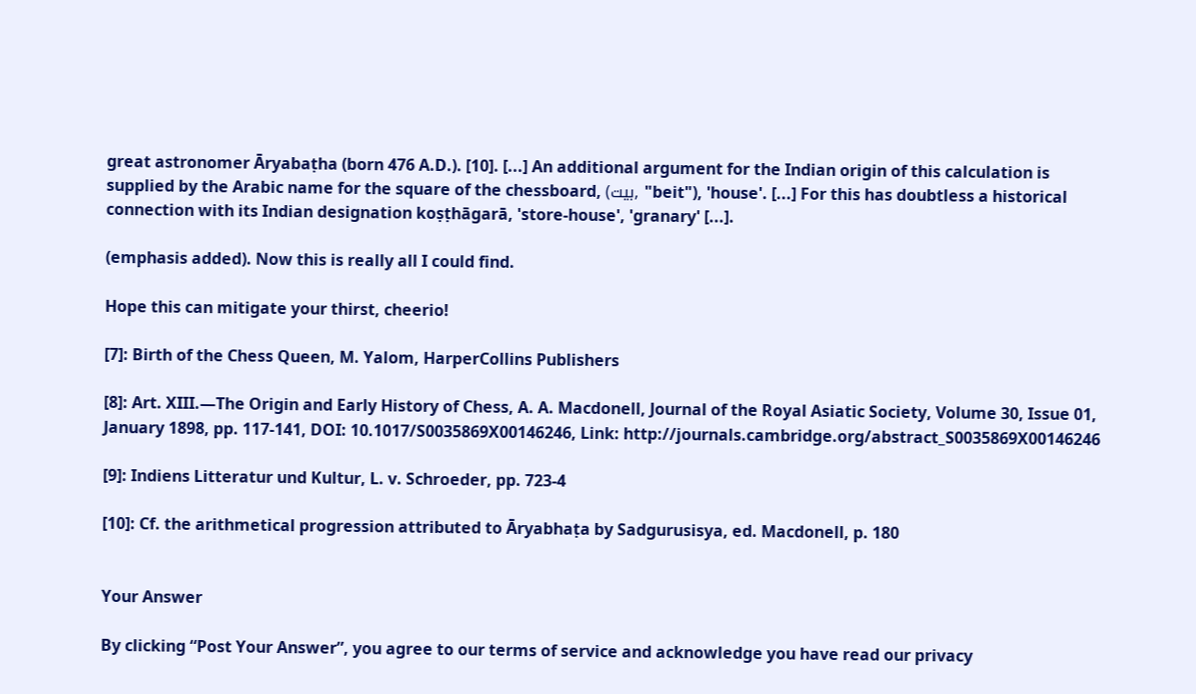great astronomer Āryabaṭha (born 476 A.D.). [10]. [...] An additional argument for the Indian origin of this calculation is supplied by the Arabic name for the square of the chessboard, (بيت, "beit"), 'house'. [...] For this has doubtless a historical connection with its Indian designation koṣṭhāgarā, 'store-house', 'granary' [...].

(emphasis added). Now this is really all I could find.

Hope this can mitigate your thirst, cheerio!

[7]: Birth of the Chess Queen, M. Yalom, HarperCollins Publishers

[8]: Art. XIII.—The Origin and Early History of Chess, A. A. Macdonell, Journal of the Royal Asiatic Society, Volume 30, Issue 01, January 1898, pp. 117-141, DOI: 10.1017/S0035869X00146246, Link: http://journals.cambridge.org/abstract_S0035869X00146246

[9]: Indiens Litteratur und Kultur, L. v. Schroeder, pp. 723-4

[10]: Cf. the arithmetical progression attributed to Āryabhaṭa by Sadgurusisya, ed. Macdonell, p. 180


Your Answer

By clicking “Post Your Answer”, you agree to our terms of service and acknowledge you have read our privacy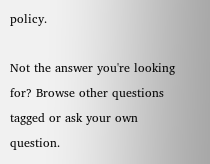policy.

Not the answer you're looking for? Browse other questions tagged or ask your own question.